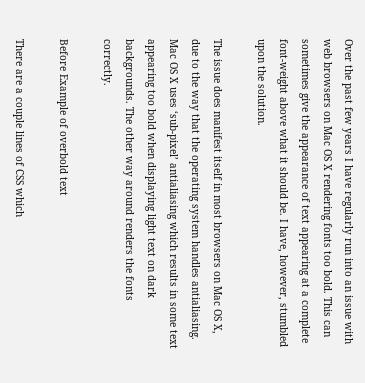Over the past few years I have regularly run into an issue with web browsers on Mac OS X rendering fonts too bold. This can sometimes give the appearance of text appearing at a complete font-weight above what it should be. I have, however, stumbled upon the solution.

The issue does manifest itself in most browsers on Mac OS X, due to the way that the operating system handles antialiasing. Mac OS X uses ‘sub-pixel’ antialiasing which results in some text appearing too bold when displaying light text on dark backgrounds. The other way around renders the fonts correctly.

Before Example of overbold text

There are a couple lines of CSS which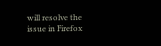will resolve the issue in Firefox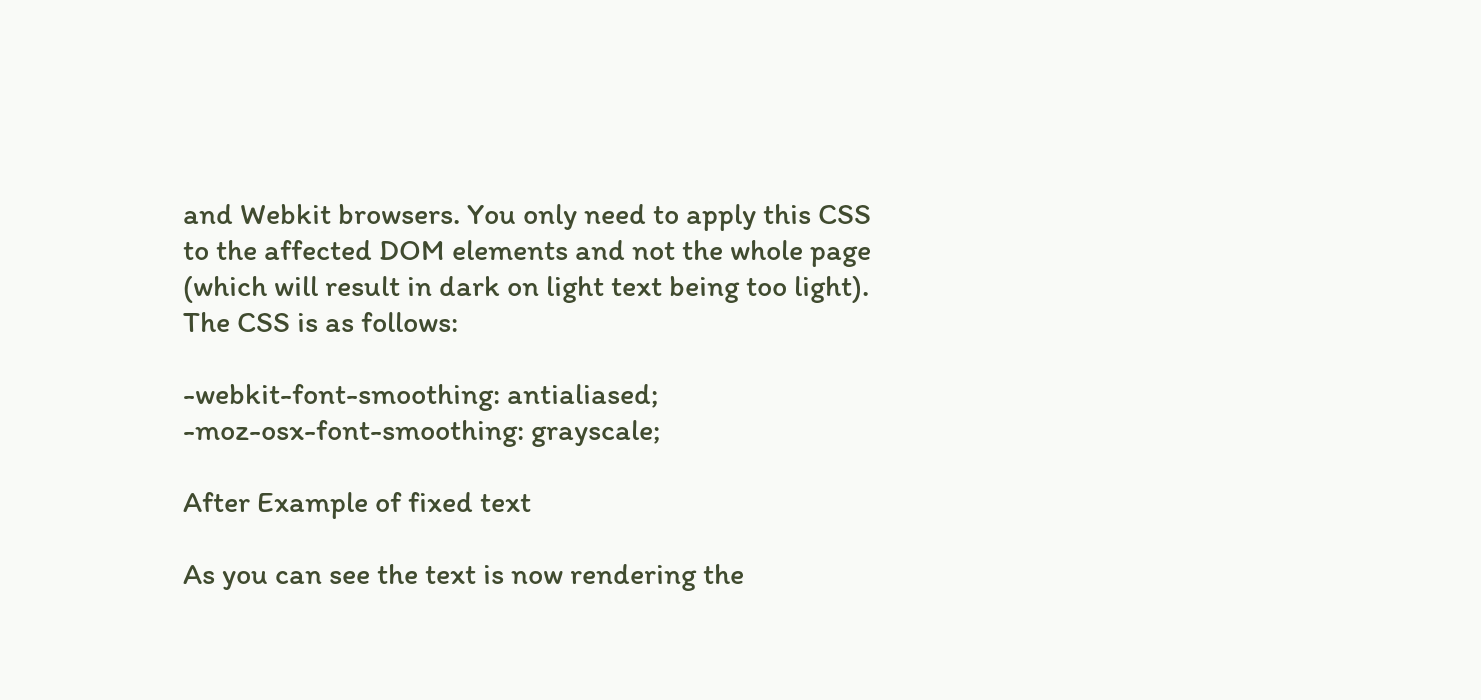and Webkit browsers. You only need to apply this CSS to the affected DOM elements and not the whole page (which will result in dark on light text being too light). The CSS is as follows:

-webkit-font-smoothing: antialiased;
-moz-osx-font-smoothing: grayscale;

After Example of fixed text

As you can see the text is now rendering the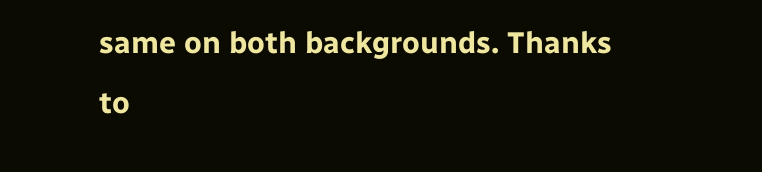same on both backgrounds. Thanks to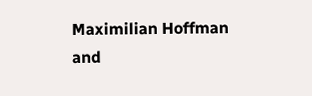Maximilian Hoffman and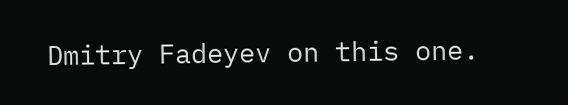Dmitry Fadeyev on this one.